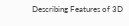Describing Features of 3D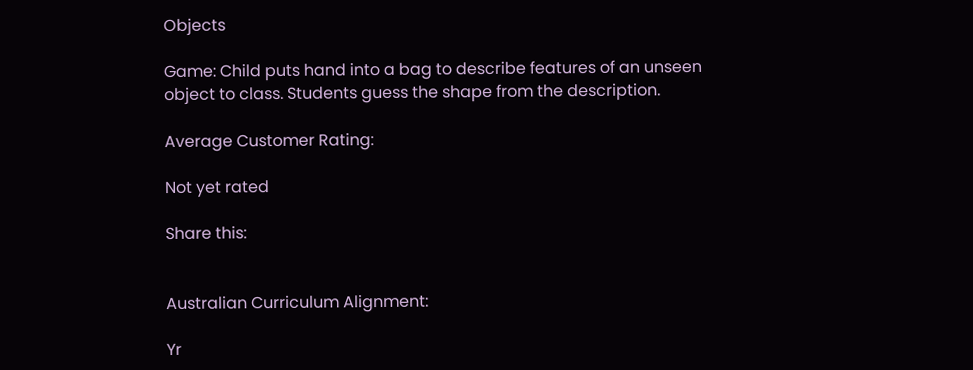Objects

Game: Child puts hand into a bag to describe features of an unseen object to class. Students guess the shape from the description.

Average Customer Rating:

Not yet rated

Share this:


Australian Curriculum Alignment:

Yr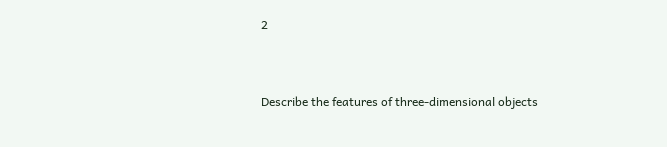2


Describe the features of three-dimensional objects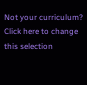Not your curriculum? Click here to change this selection